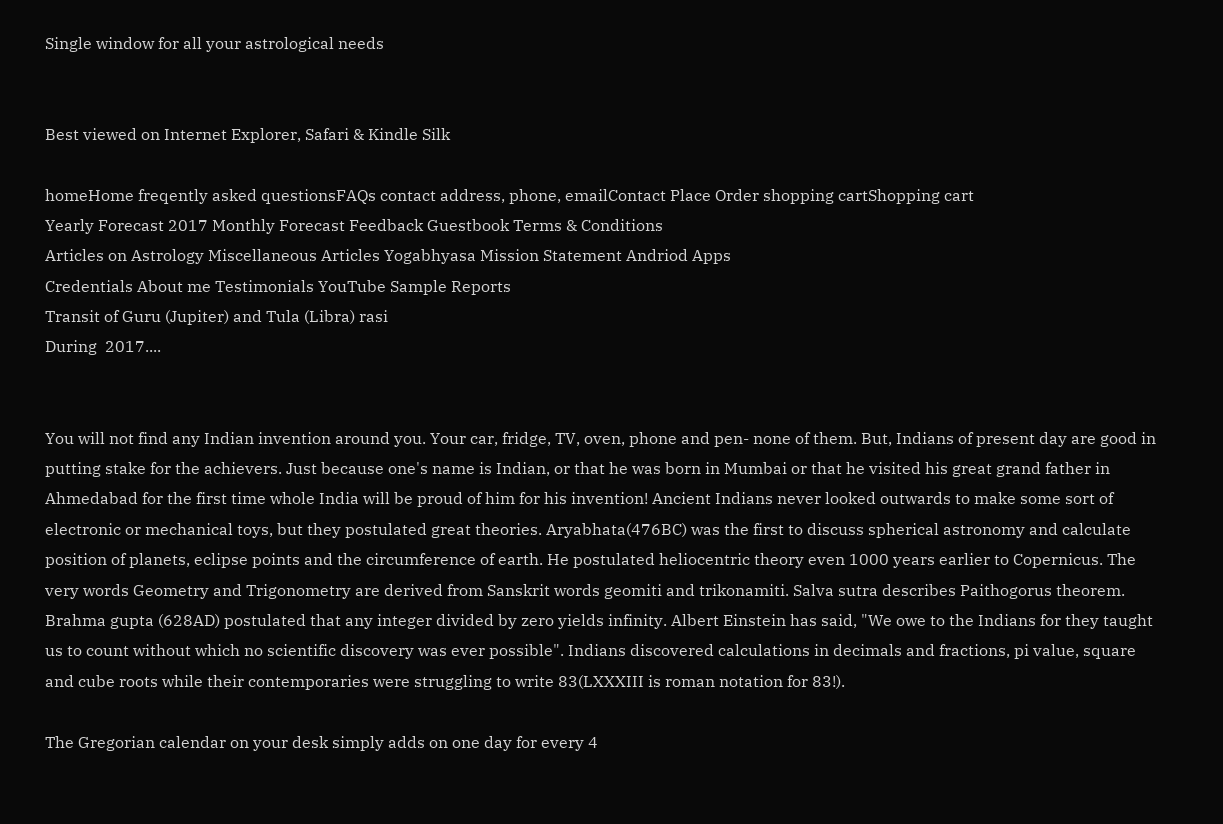Single window for all your astrological needs


Best viewed on Internet Explorer, Safari & Kindle Silk

homeHome freqently asked questionsFAQs contact address, phone, emailContact Place Order shopping cartShopping cart
Yearly Forecast 2017 Monthly Forecast Feedback Guestbook Terms & Conditions
Articles on Astrology Miscellaneous Articles Yogabhyasa Mission Statement Andriod Apps
Credentials About me Testimonials YouTube Sample Reports
Transit of Guru (Jupiter) and Tula (Libra) rasi
During  2017....


You will not find any Indian invention around you. Your car, fridge, TV, oven, phone and pen- none of them. But, Indians of present day are good in putting stake for the achievers. Just because one's name is Indian, or that he was born in Mumbai or that he visited his great grand father in Ahmedabad for the first time whole India will be proud of him for his invention! Ancient Indians never looked outwards to make some sort of electronic or mechanical toys, but they postulated great theories. Aryabhata(476BC) was the first to discuss spherical astronomy and calculate position of planets, eclipse points and the circumference of earth. He postulated heliocentric theory even 1000 years earlier to Copernicus. The very words Geometry and Trigonometry are derived from Sanskrit words geomiti and trikonamiti. Salva sutra describes Paithogorus theorem. Brahma gupta (628AD) postulated that any integer divided by zero yields infinity. Albert Einstein has said, "We owe to the Indians for they taught us to count without which no scientific discovery was ever possible". Indians discovered calculations in decimals and fractions, pi value, square and cube roots while their contemporaries were struggling to write 83(LXXXIII is roman notation for 83!).

The Gregorian calendar on your desk simply adds on one day for every 4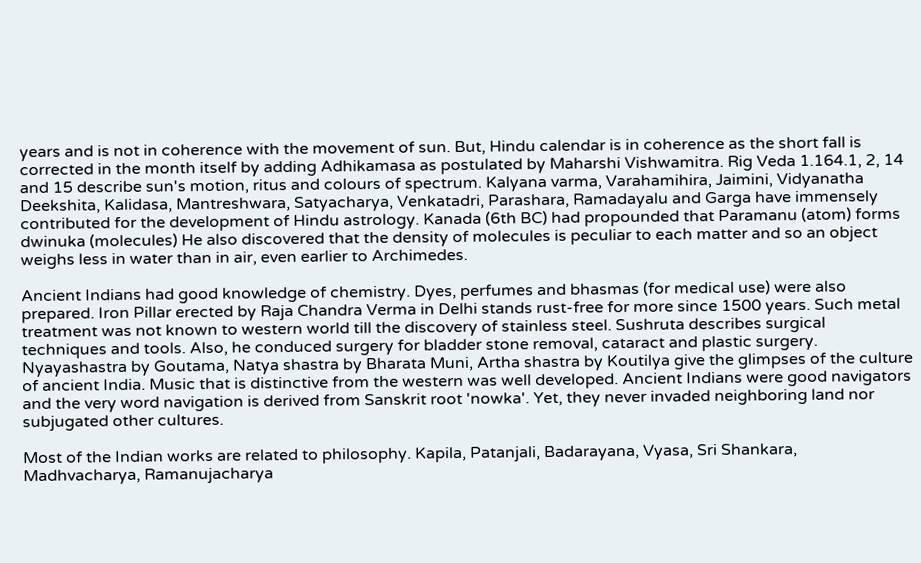years and is not in coherence with the movement of sun. But, Hindu calendar is in coherence as the short fall is corrected in the month itself by adding Adhikamasa as postulated by Maharshi Vishwamitra. Rig Veda 1.164.1, 2, 14 and 15 describe sun's motion, ritus and colours of spectrum. Kalyana varma, Varahamihira, Jaimini, Vidyanatha Deekshita, Kalidasa, Mantreshwara, Satyacharya, Venkatadri, Parashara, Ramadayalu and Garga have immensely contributed for the development of Hindu astrology. Kanada (6th BC) had propounded that Paramanu (atom) forms dwinuka (molecules) He also discovered that the density of molecules is peculiar to each matter and so an object weighs less in water than in air, even earlier to Archimedes.

Ancient Indians had good knowledge of chemistry. Dyes, perfumes and bhasmas (for medical use) were also prepared. Iron Pillar erected by Raja Chandra Verma in Delhi stands rust-free for more since 1500 years. Such metal treatment was not known to western world till the discovery of stainless steel. Sushruta describes surgical techniques and tools. Also, he conduced surgery for bladder stone removal, cataract and plastic surgery. Nyayashastra by Goutama, Natya shastra by Bharata Muni, Artha shastra by Koutilya give the glimpses of the culture of ancient India. Music that is distinctive from the western was well developed. Ancient Indians were good navigators and the very word navigation is derived from Sanskrit root 'nowka'. Yet, they never invaded neighboring land nor subjugated other cultures.

Most of the Indian works are related to philosophy. Kapila, Patanjali, Badarayana, Vyasa, Sri Shankara, Madhvacharya, Ramanujacharya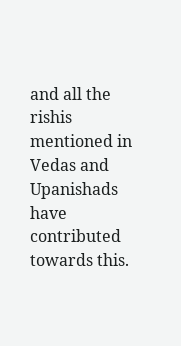and all the rishis mentioned in Vedas and Upanishads have contributed towards this.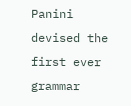Panini devised the first ever grammar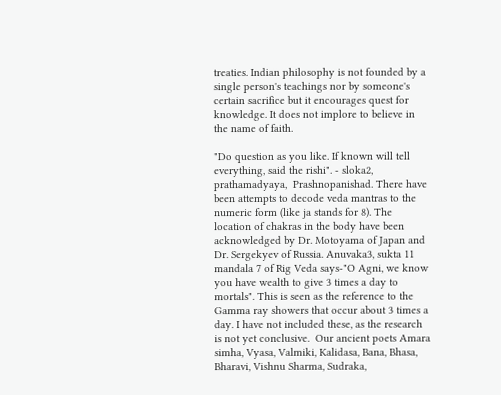treaties. Indian philosophy is not founded by a single person's teachings nor by someone's certain sacrifice but it encourages quest for knowledge. It does not implore to believe in the name of faith.

"Do question as you like. If known will tell everything, said the rishi". - sloka2, prathamadyaya,  Prashnopanishad. There have been attempts to decode veda mantras to the numeric form (like ja stands for 8). The location of chakras in the body have been acknowledged by Dr. Motoyama of Japan and Dr. Sergekyev of Russia. Anuvaka3, sukta 11 mandala 7 of Rig Veda says-"O Agni, we know you have wealth to give 3 times a day to mortals". This is seen as the reference to the Gamma ray showers that occur about 3 times a day. I have not included these, as the research is not yet conclusive.  Our ancient poets Amara simha, Vyasa, Valmiki, Kalidasa, Bana, Bhasa, Bharavi, Vishnu Sharma, Sudraka,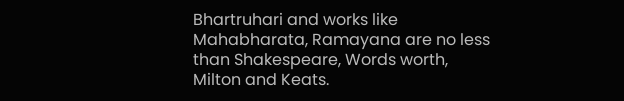Bhartruhari and works like Mahabharata, Ramayana are no less than Shakespeare, Words worth, Milton and Keats.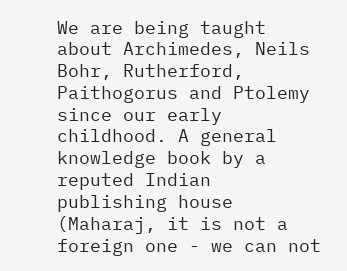We are being taught about Archimedes, Neils Bohr, Rutherford, Paithogorus and Ptolemy since our early childhood. A general knowledge book by a reputed Indian publishing house (Maharaj, it is not a foreign one - we can not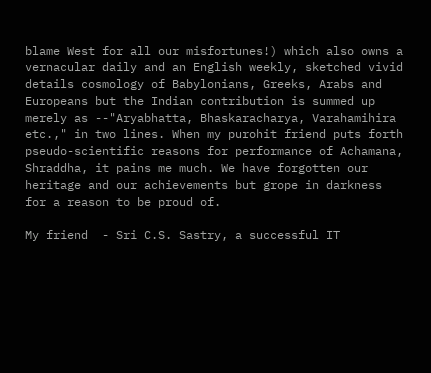blame West for all our misfortunes!) which also owns a vernacular daily and an English weekly, sketched vivid details cosmology of Babylonians, Greeks, Arabs and Europeans but the Indian contribution is summed up merely as --"Aryabhatta, Bhaskaracharya, Varahamihira etc.," in two lines. When my purohit friend puts forth pseudo-scientific reasons for performance of Achamana, Shraddha, it pains me much. We have forgotten our heritage and our achievements but grope in darkness for a reason to be proud of.

My friend  - Sri C.S. Sastry, a successful IT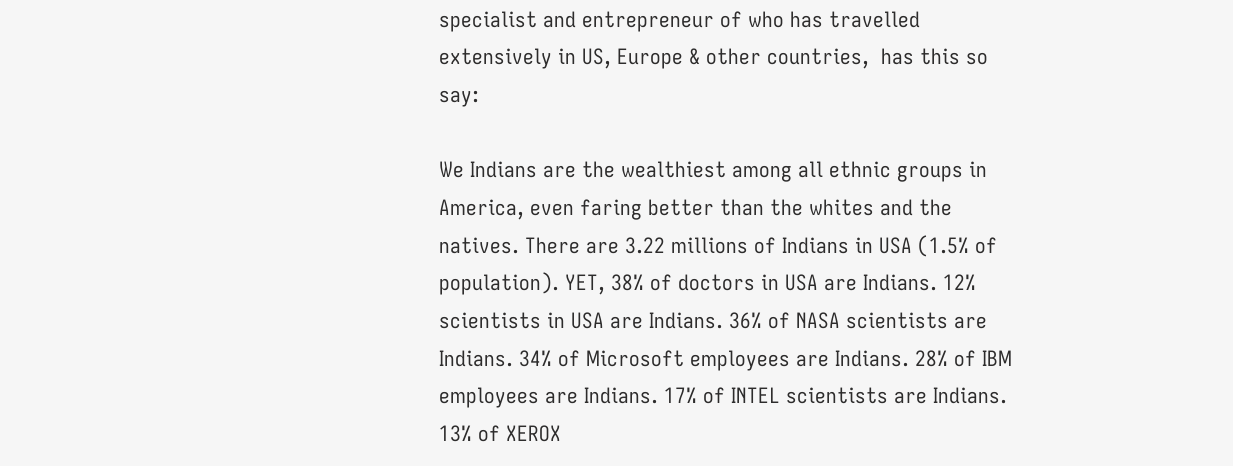specialist and entrepreneur of who has travelled extensively in US, Europe & other countries,  has this so say:

We Indians are the wealthiest among all ethnic groups in America, even faring better than the whites and the natives. There are 3.22 millions of Indians in USA (1.5% of population). YET, 38% of doctors in USA are Indians. 12% scientists in USA are Indians. 36% of NASA scientists are Indians. 34% of Microsoft employees are Indians. 28% of IBM employees are Indians. 17% of INTEL scientists are Indians. 13% of XEROX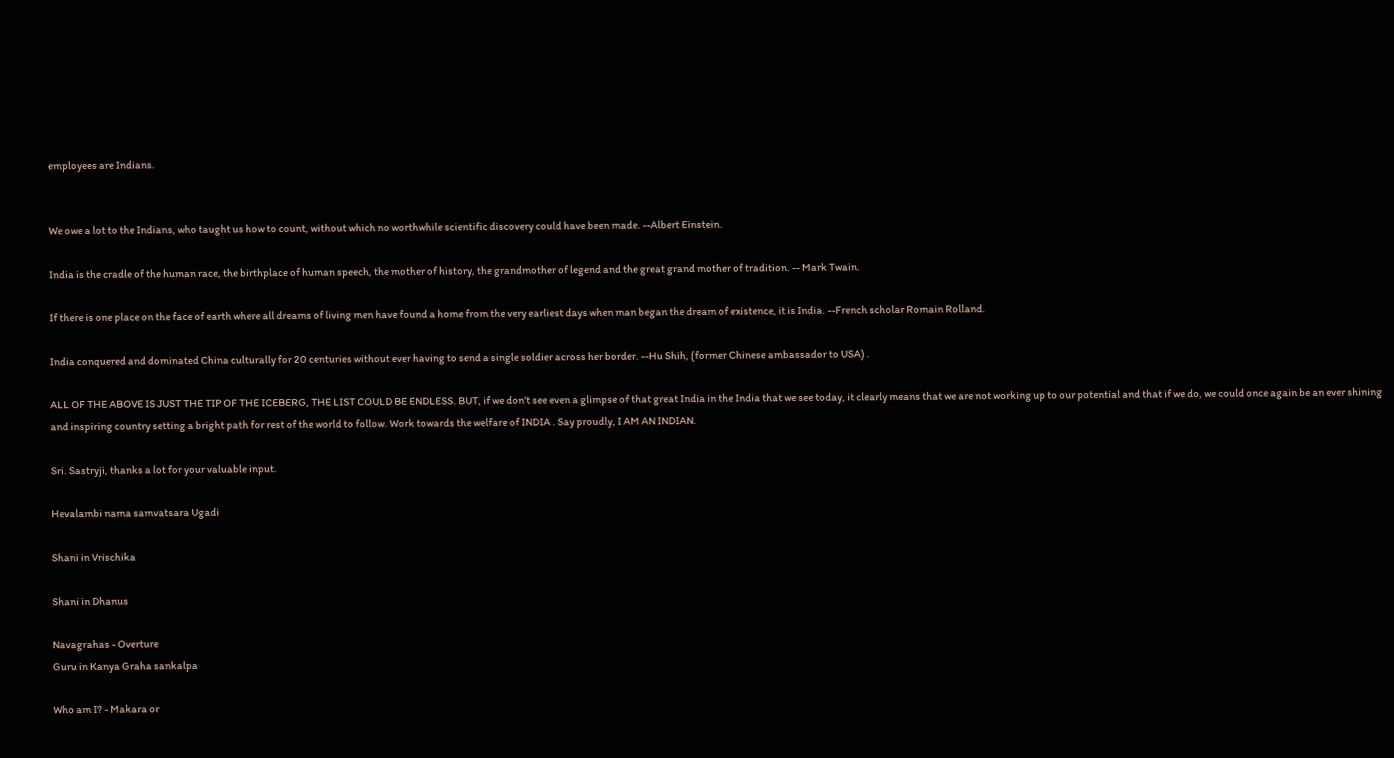employees are Indians.


We owe a lot to the Indians, who taught us how to count, without which no worthwhile scientific discovery could have been made. --Albert Einstein.

India is the cradle of the human race, the birthplace of human speech, the mother of history, the grandmother of legend and the great grand mother of tradition. -- Mark Twain.

If there is one place on the face of earth where all dreams of living men have found a home from the very earliest days when man began the dream of existence, it is India. --French scholar Romain Rolland.

India conquered and dominated China culturally for 20 centuries without ever having to send a single soldier across her border. --Hu Shih, (former Chinese ambassador to USA) .

ALL OF THE ABOVE IS JUST THE TIP OF THE ICEBERG, THE LIST COULD BE ENDLESS. BUT, if we don't see even a glimpse of that great India in the India that we see today, it clearly means that we are not working up to our potential and that if we do, we could once again be an ever shining and inspiring country setting a bright path for rest of the world to follow. Work towards the welfare of INDIA . Say proudly, I AM AN INDIAN.

Sri. Sastryji, thanks a lot for your valuable input.

Hevalambi nama samvatsara Ugadi

Shani in Vrischika

Shani in Dhanus

Navagrahas - Overture
Guru in Kanya Graha sankalpa

Who am I? - Makara or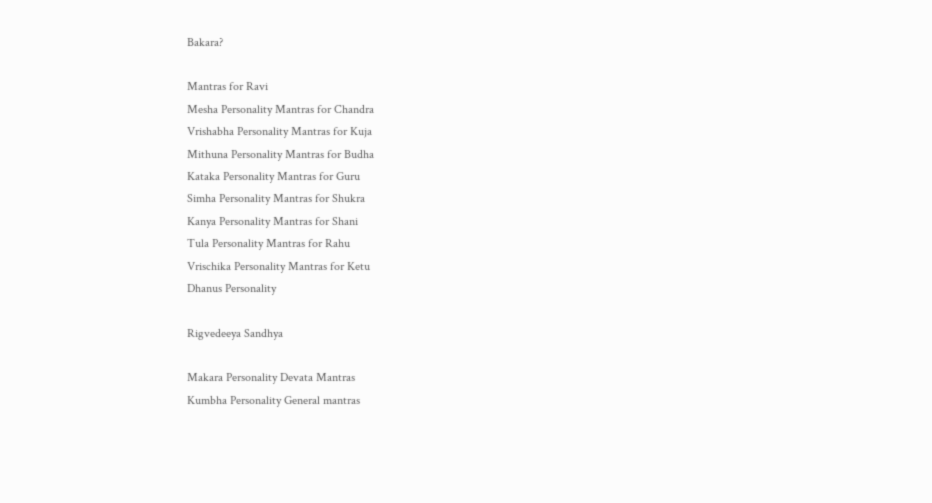Bakara?

Mantras for Ravi
Mesha Personality Mantras for Chandra
Vrishabha Personality Mantras for Kuja
Mithuna Personality Mantras for Budha
Kataka Personality Mantras for Guru
Simha Personality Mantras for Shukra
Kanya Personality Mantras for Shani
Tula Personality Mantras for Rahu
Vrischika Personality Mantras for Ketu
Dhanus Personality

Rigvedeeya Sandhya

Makara Personality Devata Mantras
Kumbha Personality General mantras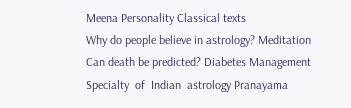Meena Personality Classical texts
Why do people believe in astrology? Meditation
Can death be predicted? Diabetes Management
Specialty  of  Indian  astrology Pranayama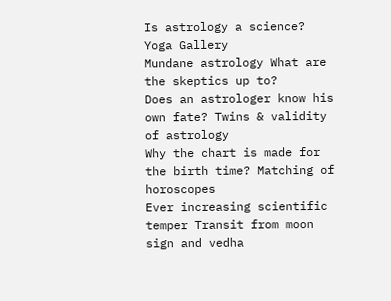Is astrology a science? Yoga Gallery
Mundane astrology What are the skeptics up to?
Does an astrologer know his own fate? Twins & validity of astrology
Why the chart is made for the birth time? Matching of horoscopes
Ever increasing scientific temper Transit from moon sign and vedha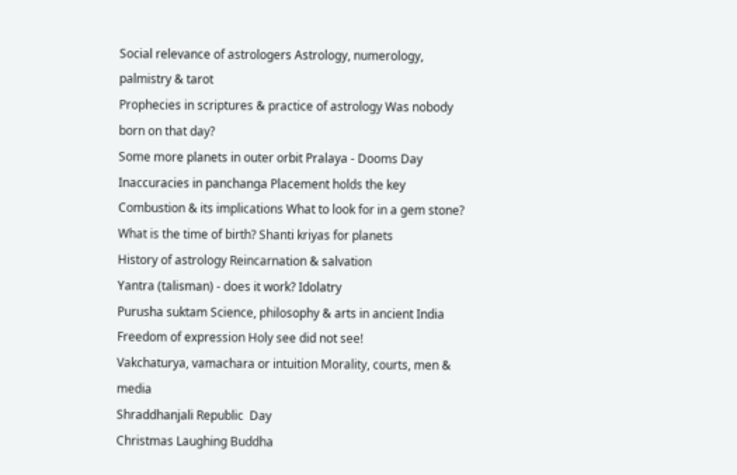Social relevance of astrologers Astrology, numerology, palmistry & tarot
Prophecies in scriptures & practice of astrology Was nobody born on that day?
Some more planets in outer orbit Pralaya - Dooms Day
Inaccuracies in panchanga Placement holds the key
Combustion & its implications What to look for in a gem stone?
What is the time of birth? Shanti kriyas for planets
History of astrology Reincarnation & salvation
Yantra (talisman) - does it work? Idolatry
Purusha suktam Science, philosophy & arts in ancient India
Freedom of expression Holy see did not see!
Vakchaturya, vamachara or intuition Morality, courts, men & media
Shraddhanjali Republic  Day
Christmas Laughing Buddha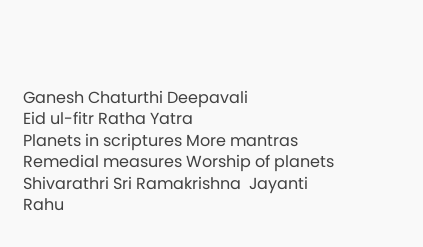Ganesh Chaturthi Deepavali
Eid ul-fitr Ratha Yatra
Planets in scriptures More mantras
Remedial measures Worship of planets
Shivarathri Sri Ramakrishna  Jayanti
Rahu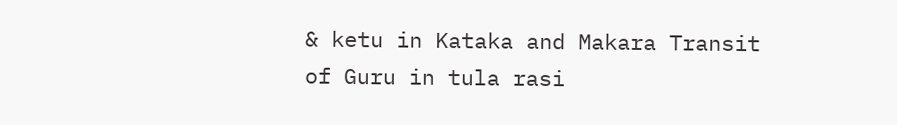& ketu in Kataka and Makara Transit of Guru in tula rasi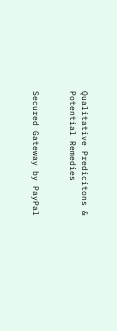Qualitative Predicitons & Potential Remedies


Secured Gateway by PayPal